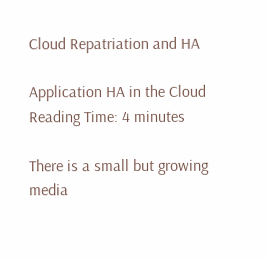Cloud Repatriation and HA

Application HA in the Cloud
Reading Time: 4 minutes

There is a small but growing media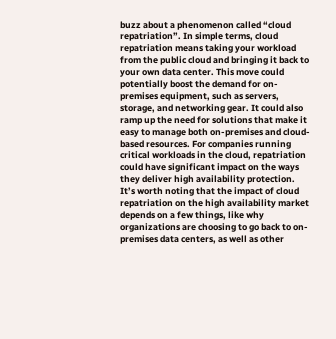buzz about a phenomenon called “cloud repatriation”. In simple terms, cloud repatriation means taking your workload from the public cloud and bringing it back to your own data center. This move could potentially boost the demand for on-premises equipment, such as servers, storage, and networking gear. It could also ramp up the need for solutions that make it easy to manage both on-premises and cloud-based resources. For companies running critical workloads in the cloud, repatriation could have significant impact on the ways they deliver high availability protection. It’s worth noting that the impact of cloud repatriation on the high availability market depends on a few things, like why organizations are choosing to go back to on-premises data centers, as well as other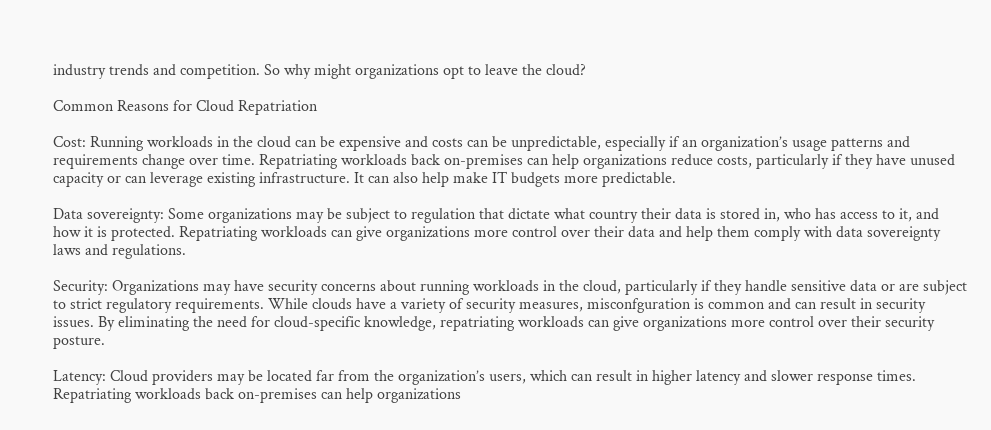industry trends and competition. So why might organizations opt to leave the cloud?

Common Reasons for Cloud Repatriation

Cost: Running workloads in the cloud can be expensive and costs can be unpredictable, especially if an organization’s usage patterns and requirements change over time. Repatriating workloads back on-premises can help organizations reduce costs, particularly if they have unused capacity or can leverage existing infrastructure. It can also help make IT budgets more predictable.

Data sovereignty: Some organizations may be subject to regulation that dictate what country their data is stored in, who has access to it, and how it is protected. Repatriating workloads can give organizations more control over their data and help them comply with data sovereignty laws and regulations.

Security: Organizations may have security concerns about running workloads in the cloud, particularly if they handle sensitive data or are subject to strict regulatory requirements. While clouds have a variety of security measures, misconfguration is common and can result in security issues. By eliminating the need for cloud-specific knowledge, repatriating workloads can give organizations more control over their security posture.

Latency: Cloud providers may be located far from the organization’s users, which can result in higher latency and slower response times. Repatriating workloads back on-premises can help organizations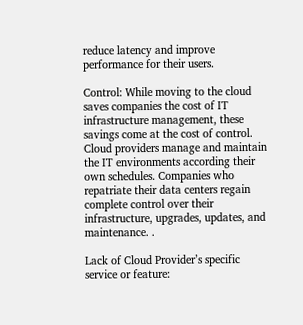reduce latency and improve performance for their users.

Control: While moving to the cloud saves companies the cost of IT infrastructure management, these savings come at the cost of control. Cloud providers manage and maintain the IT environments according their own schedules. Companies who repatriate their data centers regain complete control over their infrastructure, upgrades, updates, and maintenance. .

Lack of Cloud Provider’s specific service or feature: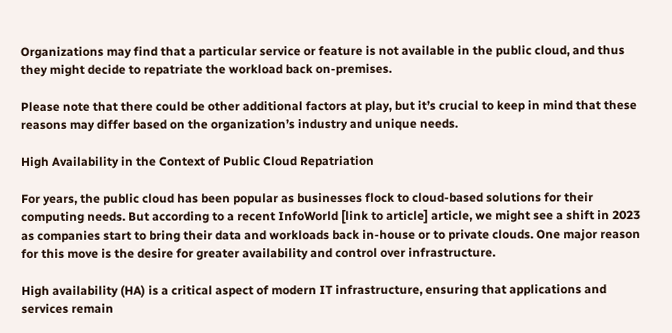Organizations may find that a particular service or feature is not available in the public cloud, and thus they might decide to repatriate the workload back on-premises.

Please note that there could be other additional factors at play, but it’s crucial to keep in mind that these reasons may differ based on the organization’s industry and unique needs.

High Availability in the Context of Public Cloud Repatriation

For years, the public cloud has been popular as businesses flock to cloud-based solutions for their computing needs. But according to a recent InfoWorld [link to article] article, we might see a shift in 2023 as companies start to bring their data and workloads back in-house or to private clouds. One major reason for this move is the desire for greater availability and control over infrastructure.

High availability (HA) is a critical aspect of modern IT infrastructure, ensuring that applications and services remain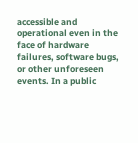accessible and operational even in the face of hardware failures, software bugs, or other unforeseen events. In a public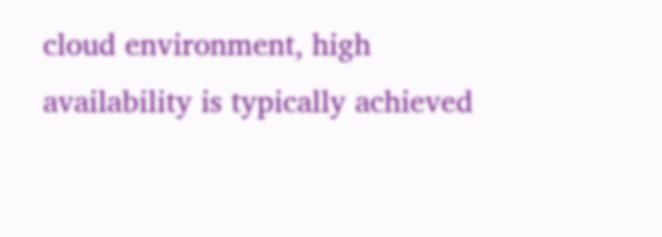cloud environment, high availability is typically achieved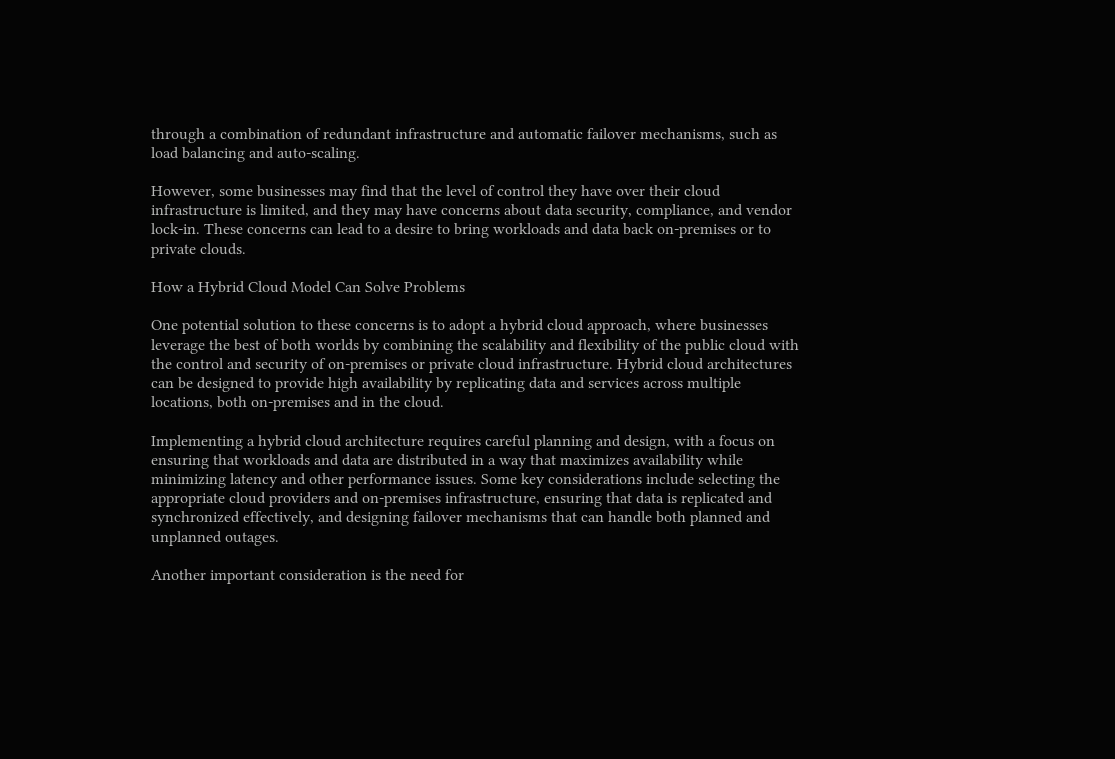through a combination of redundant infrastructure and automatic failover mechanisms, such as load balancing and auto-scaling.

However, some businesses may find that the level of control they have over their cloud infrastructure is limited, and they may have concerns about data security, compliance, and vendor lock-in. These concerns can lead to a desire to bring workloads and data back on-premises or to private clouds.

How a Hybrid Cloud Model Can Solve Problems

One potential solution to these concerns is to adopt a hybrid cloud approach, where businesses leverage the best of both worlds by combining the scalability and flexibility of the public cloud with the control and security of on-premises or private cloud infrastructure. Hybrid cloud architectures can be designed to provide high availability by replicating data and services across multiple locations, both on-premises and in the cloud.

Implementing a hybrid cloud architecture requires careful planning and design, with a focus on ensuring that workloads and data are distributed in a way that maximizes availability while minimizing latency and other performance issues. Some key considerations include selecting the appropriate cloud providers and on-premises infrastructure, ensuring that data is replicated and synchronized effectively, and designing failover mechanisms that can handle both planned and unplanned outages.

Another important consideration is the need for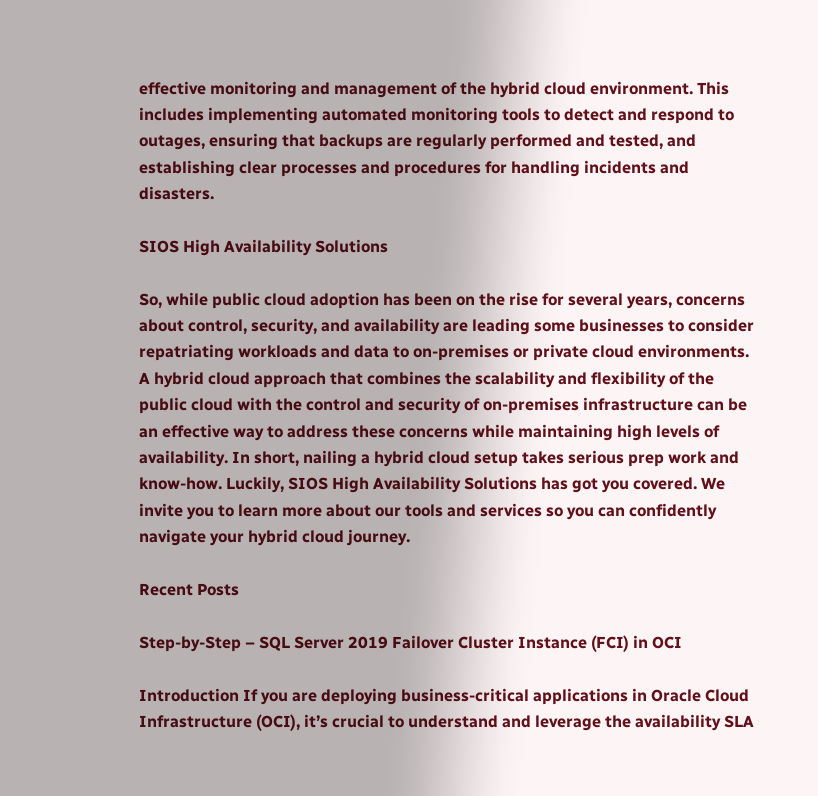effective monitoring and management of the hybrid cloud environment. This includes implementing automated monitoring tools to detect and respond to outages, ensuring that backups are regularly performed and tested, and establishing clear processes and procedures for handling incidents and disasters.

SIOS High Availability Solutions

So, while public cloud adoption has been on the rise for several years, concerns about control, security, and availability are leading some businesses to consider repatriating workloads and data to on-premises or private cloud environments. A hybrid cloud approach that combines the scalability and flexibility of the public cloud with the control and security of on-premises infrastructure can be an effective way to address these concerns while maintaining high levels of availability. In short, nailing a hybrid cloud setup takes serious prep work and know-how. Luckily, SIOS High Availability Solutions has got you covered. We invite you to learn more about our tools and services so you can confidently navigate your hybrid cloud journey.

Recent Posts

Step-by-Step – SQL Server 2019 Failover Cluster Instance (FCI) in OCI

Introduction If you are deploying business-critical applications in Oracle Cloud Infrastructure (OCI), it’s crucial to understand and leverage the availability SLA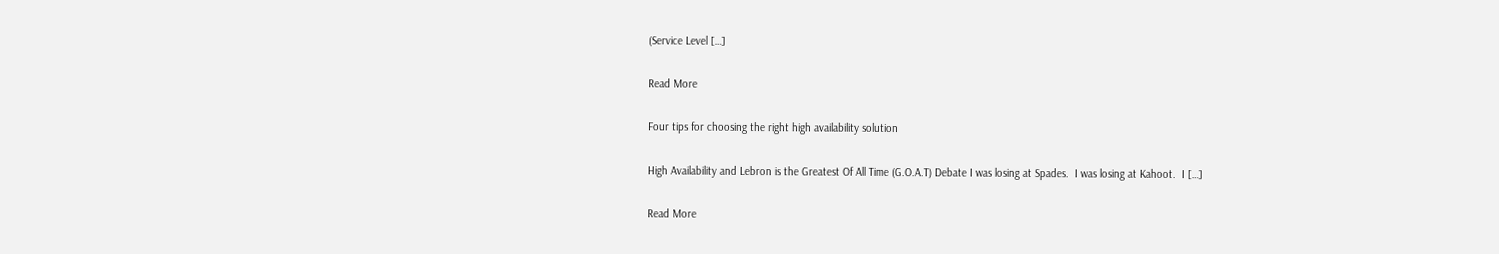(Service Level […]

Read More

Four tips for choosing the right high availability solution

High Availability and Lebron is the Greatest Of All Time (G.O.A.T) Debate I was losing at Spades.  I was losing at Kahoot.  I […]

Read More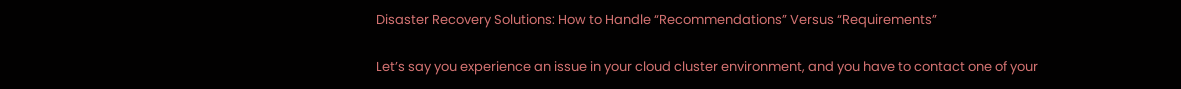Disaster Recovery Solutions: How to Handle “Recommendations” Versus “Requirements”

Let’s say you experience an issue in your cloud cluster environment, and you have to contact one of your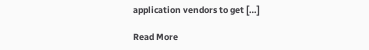application vendors to get […]

Read More